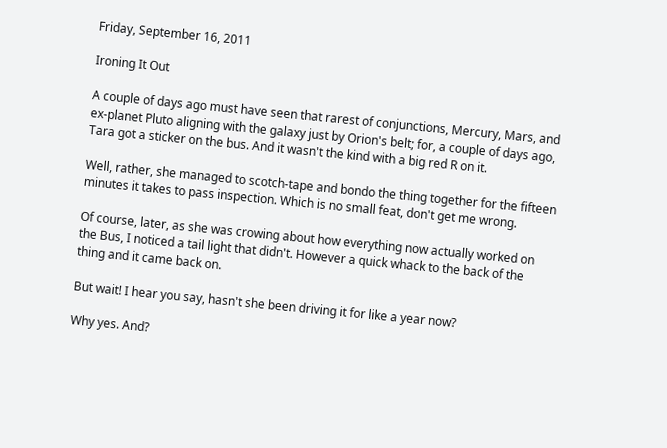Friday, September 16, 2011

Ironing It Out

A couple of days ago must have seen that rarest of conjunctions, Mercury, Mars, and ex-planet Pluto aligning with the galaxy just by Orion's belt; for, a couple of days ago, Tara got a sticker on the bus. And it wasn't the kind with a big red R on it.

Well, rather, she managed to scotch-tape and bondo the thing together for the fifteen minutes it takes to pass inspection. Which is no small feat, don't get me wrong.

Of course, later, as she was crowing about how everything now actually worked on the Bus, I noticed a tail light that didn't. However a quick whack to the back of the thing and it came back on.

But wait! I hear you say, hasn't she been driving it for like a year now?

Why yes. And?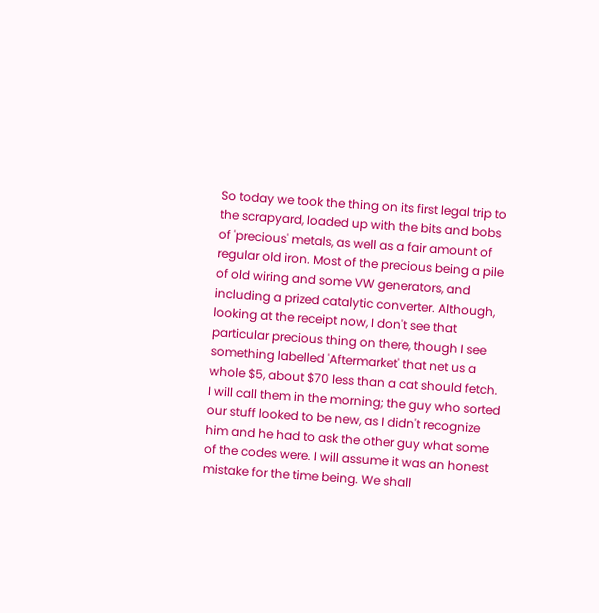So today we took the thing on its first legal trip to the scrapyard, loaded up with the bits and bobs of 'precious' metals, as well as a fair amount of regular old iron. Most of the precious being a pile of old wiring and some VW generators, and including a prized catalytic converter. Although, looking at the receipt now, I don't see that particular precious thing on there, though I see something labelled 'Aftermarket' that net us a whole $5, about $70 less than a cat should fetch. I will call them in the morning; the guy who sorted our stuff looked to be new, as I didn't recognize him and he had to ask the other guy what some of the codes were. I will assume it was an honest mistake for the time being. We shall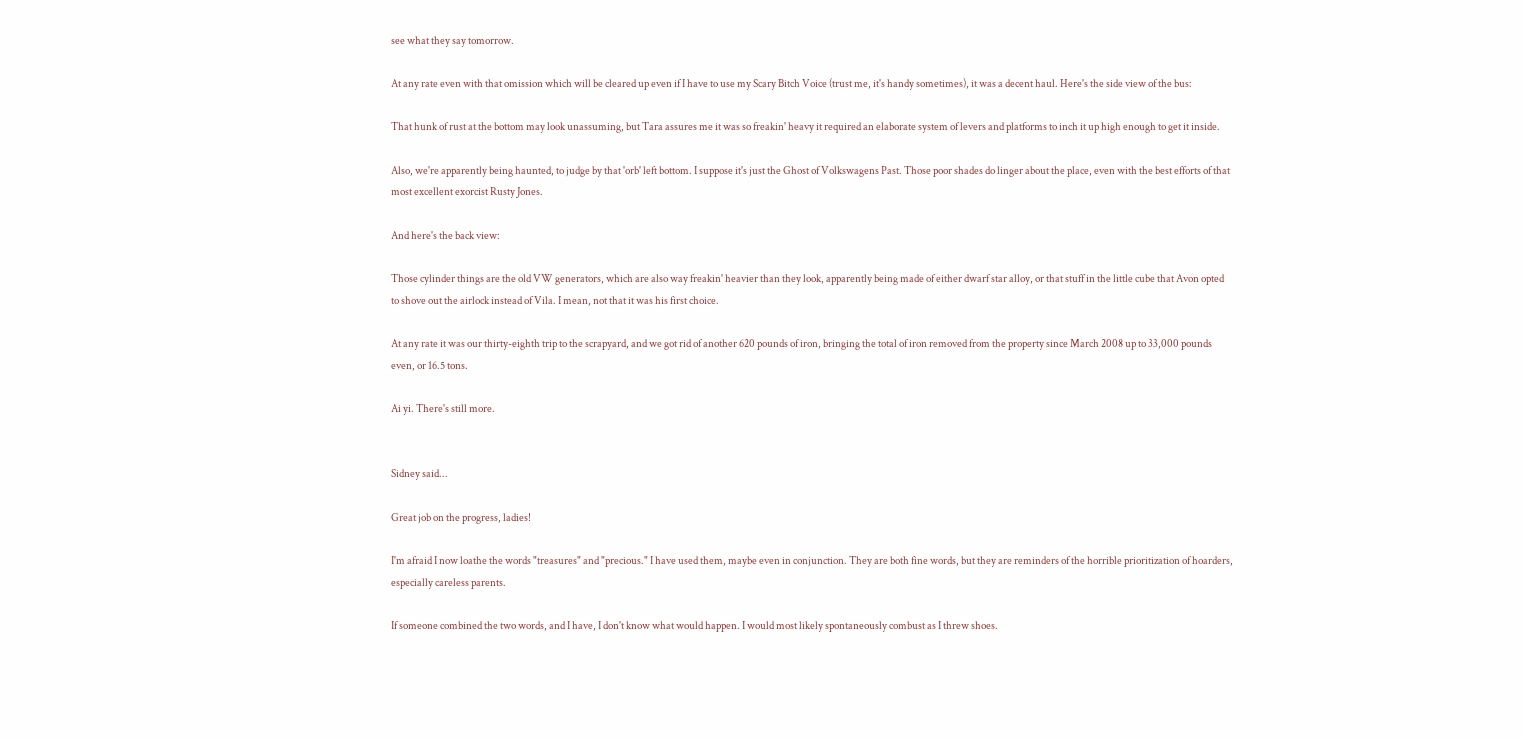see what they say tomorrow.

At any rate even with that omission which will be cleared up even if I have to use my Scary Bitch Voice (trust me, it's handy sometimes), it was a decent haul. Here's the side view of the bus:

That hunk of rust at the bottom may look unassuming, but Tara assures me it was so freakin' heavy it required an elaborate system of levers and platforms to inch it up high enough to get it inside.

Also, we're apparently being haunted, to judge by that 'orb' left bottom. I suppose it's just the Ghost of Volkswagens Past. Those poor shades do linger about the place, even with the best efforts of that most excellent exorcist Rusty Jones.

And here's the back view:

Those cylinder things are the old VW generators, which are also way freakin' heavier than they look, apparently being made of either dwarf star alloy, or that stuff in the little cube that Avon opted to shove out the airlock instead of Vila. I mean, not that it was his first choice.

At any rate it was our thirty-eighth trip to the scrapyard, and we got rid of another 620 pounds of iron, bringing the total of iron removed from the property since March 2008 up to 33,000 pounds even, or 16.5 tons.

Ai yi. There's still more.


Sidney said...

Great job on the progress, ladies!

I'm afraid I now loathe the words "treasures" and "precious." I have used them, maybe even in conjunction. They are both fine words, but they are reminders of the horrible prioritization of hoarders, especially careless parents.

If someone combined the two words, and I have, I don't know what would happen. I would most likely spontaneously combust as I threw shoes.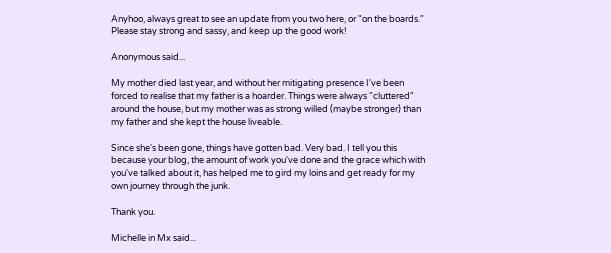Anyhoo, always great to see an update from you two here, or "on the boards." Please stay strong and sassy, and keep up the good work!

Anonymous said...

My mother died last year, and without her mitigating presence I've been forced to realise that my father is a hoarder. Things were always "cluttered" around the house, but my mother was as strong willed (maybe stronger) than my father and she kept the house liveable.

Since she's been gone, things have gotten bad. Very bad. I tell you this because your blog, the amount of work you've done and the grace which with you've talked about it, has helped me to gird my loins and get ready for my own journey through the junk.

Thank you.

Michelle in Mx said...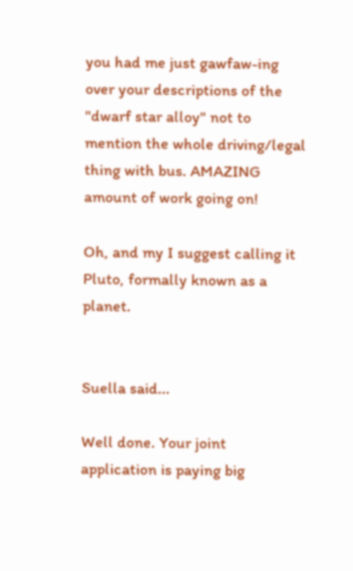you had me just gawfaw-ing over your descriptions of the "dwarf star alloy" not to mention the whole driving/legal thing with bus. AMAZING amount of work going on!

Oh, and my I suggest calling it Pluto, formally known as a planet.


Suella said...

Well done. Your joint application is paying big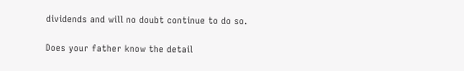dividends and will no doubt continue to do so.

Does your father know the detail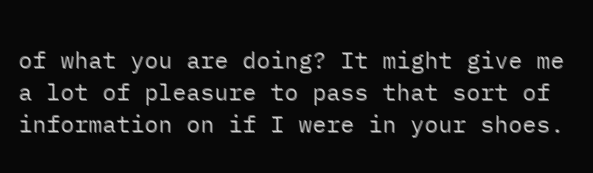of what you are doing? It might give me a lot of pleasure to pass that sort of information on if I were in your shoes.